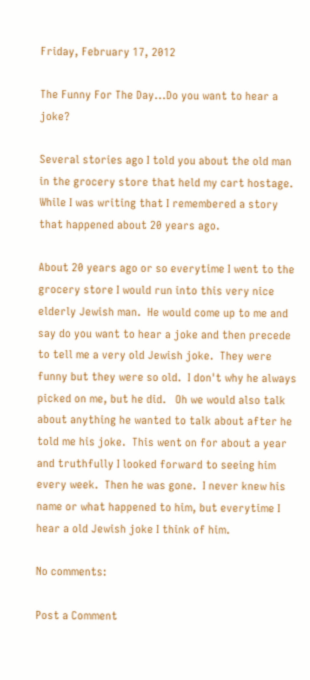Friday, February 17, 2012

The Funny For The Day...Do you want to hear a joke?

Several stories ago I told you about the old man in the grocery store that held my cart hostage.  While I was writing that I remembered a story that happened about 20 years ago.

About 20 years ago or so everytime I went to the grocery store I would run into this very nice elderly Jewish man.  He would come up to me and say do you want to hear a joke and then precede to tell me a very old Jewish joke.  They were funny but they were so old.  I don't why he always picked on me, but he did.   Oh we would also talk about anything he wanted to talk about after he told me his joke.  This went on for about a year and truthfully I looked forward to seeing him every week.  Then he was gone.  I never knew his name or what happened to him, but everytime I hear a old Jewish joke I think of him.

No comments:

Post a Comment